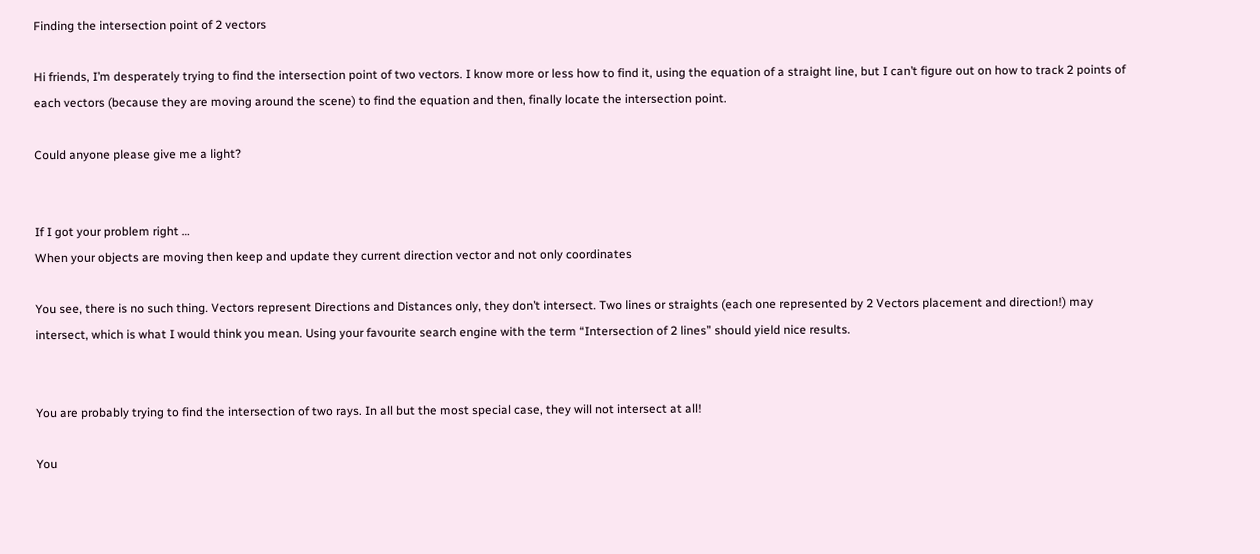Finding the intersection point of 2 vectors

Hi friends, I’m desperately trying to find the intersection point of two vectors. I know more or less how to find it, using the equation of a straight line, but I can’t figure out on how to track 2 points of each vectors (because they are moving around the scene) to find the equation and then, finally locate the intersection point.

Could anyone please give me a light?


If I got your problem right …
When your objects are moving then keep and update they current direction vector and not only coordinates

You see, there is no such thing. Vectors represent Directions and Distances only, they don’t intersect. Two lines or straights (each one represented by 2 Vectors placement and direction!) may intersect, which is what I would think you mean. Using your favourite search engine with the term “Intersection of 2 lines” should yield nice results.


You are probably trying to find the intersection of two rays. In all but the most special case, they will not intersect at all!

You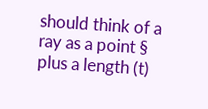should think of a ray as a point § plus a length (t)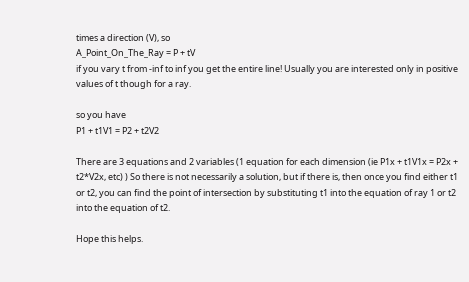times a direction (V), so
A_Point_On_The_Ray = P + tV
if you vary t from -inf to inf you get the entire line! Usually you are interested only in positive values of t though for a ray.

so you have
P1 + t1V1 = P2 + t2V2

There are 3 equations and 2 variables (1 equation for each dimension (ie P1x + t1V1x = P2x + t2*V2x, etc) ) So there is not necessarily a solution, but if there is, then once you find either t1 or t2, you can find the point of intersection by substituting t1 into the equation of ray 1 or t2 into the equation of t2.

Hope this helps.